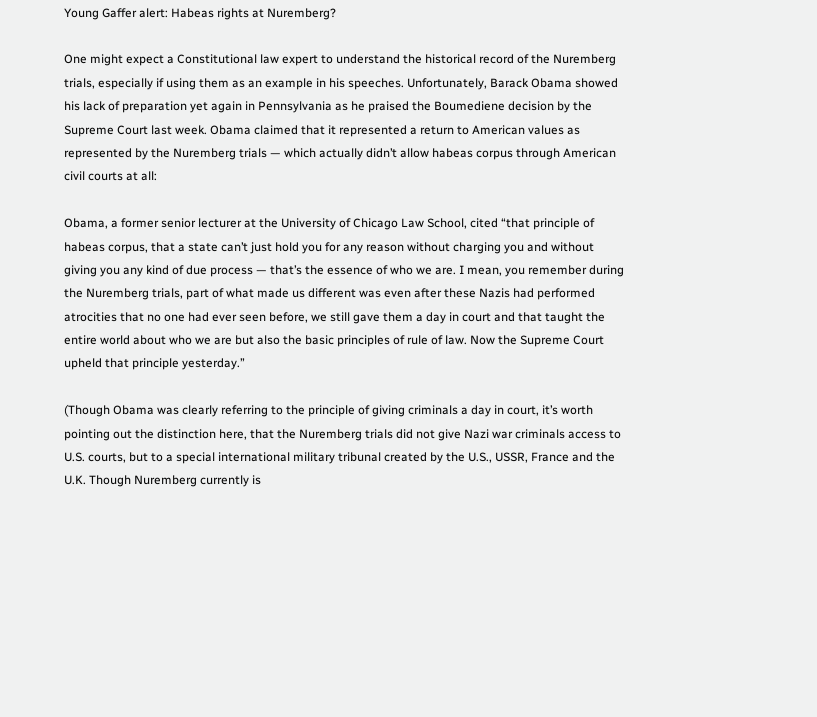Young Gaffer alert: Habeas rights at Nuremberg?

One might expect a Constitutional law expert to understand the historical record of the Nuremberg trials, especially if using them as an example in his speeches. Unfortunately, Barack Obama showed his lack of preparation yet again in Pennsylvania as he praised the Boumediene decision by the Supreme Court last week. Obama claimed that it represented a return to American values as represented by the Nuremberg trials — which actually didn’t allow habeas corpus through American civil courts at all:

Obama, a former senior lecturer at the University of Chicago Law School, cited “that principle of habeas corpus, that a state can’t just hold you for any reason without charging you and without giving you any kind of due process — that’s the essence of who we are. I mean, you remember during the Nuremberg trials, part of what made us different was even after these Nazis had performed atrocities that no one had ever seen before, we still gave them a day in court and that taught the entire world about who we are but also the basic principles of rule of law. Now the Supreme Court upheld that principle yesterday.”

(Though Obama was clearly referring to the principle of giving criminals a day in court, it’s worth pointing out the distinction here, that the Nuremberg trials did not give Nazi war criminals access to U.S. courts, but to a special international military tribunal created by the U.S., USSR, France and the U.K. Though Nuremberg currently is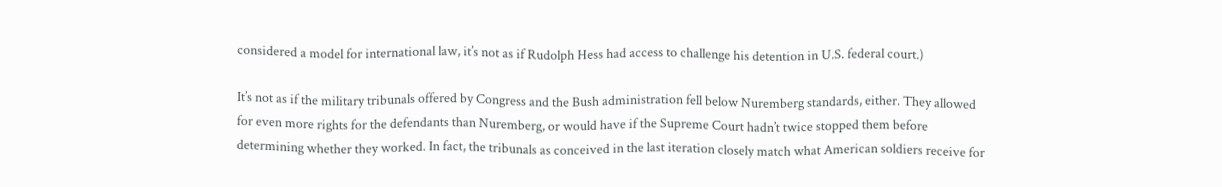considered a model for international law, it’s not as if Rudolph Hess had access to challenge his detention in U.S. federal court.)

It’s not as if the military tribunals offered by Congress and the Bush administration fell below Nuremberg standards, either. They allowed for even more rights for the defendants than Nuremberg, or would have if the Supreme Court hadn’t twice stopped them before determining whether they worked. In fact, the tribunals as conceived in the last iteration closely match what American soldiers receive for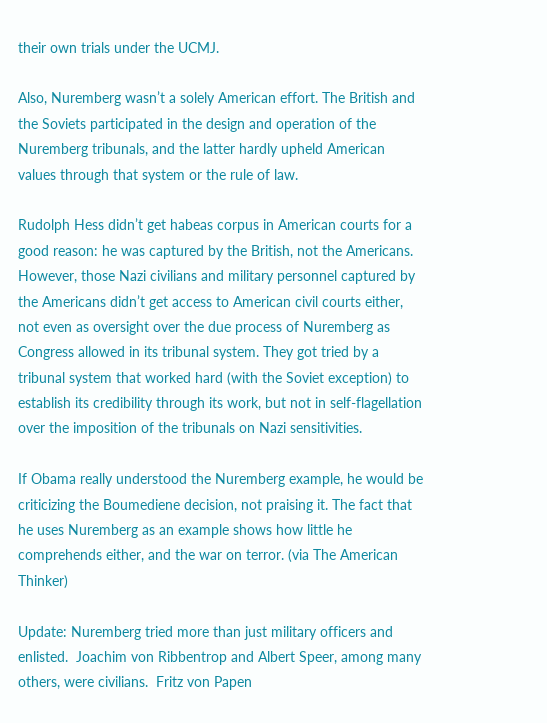their own trials under the UCMJ.

Also, Nuremberg wasn’t a solely American effort. The British and the Soviets participated in the design and operation of the Nuremberg tribunals, and the latter hardly upheld American values through that system or the rule of law.

Rudolph Hess didn’t get habeas corpus in American courts for a good reason: he was captured by the British, not the Americans. However, those Nazi civilians and military personnel captured by the Americans didn’t get access to American civil courts either, not even as oversight over the due process of Nuremberg as Congress allowed in its tribunal system. They got tried by a tribunal system that worked hard (with the Soviet exception) to establish its credibility through its work, but not in self-flagellation over the imposition of the tribunals on Nazi sensitivities.

If Obama really understood the Nuremberg example, he would be criticizing the Boumediene decision, not praising it. The fact that he uses Nuremberg as an example shows how little he comprehends either, and the war on terror. (via The American Thinker)

Update: Nuremberg tried more than just military officers and enlisted.  Joachim von Ribbentrop and Albert Speer, among many others, were civilians.  Fritz von Papen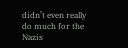didn’t even really do much for the Nazis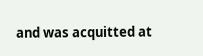and was acquitted at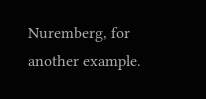Nuremberg, for another example.